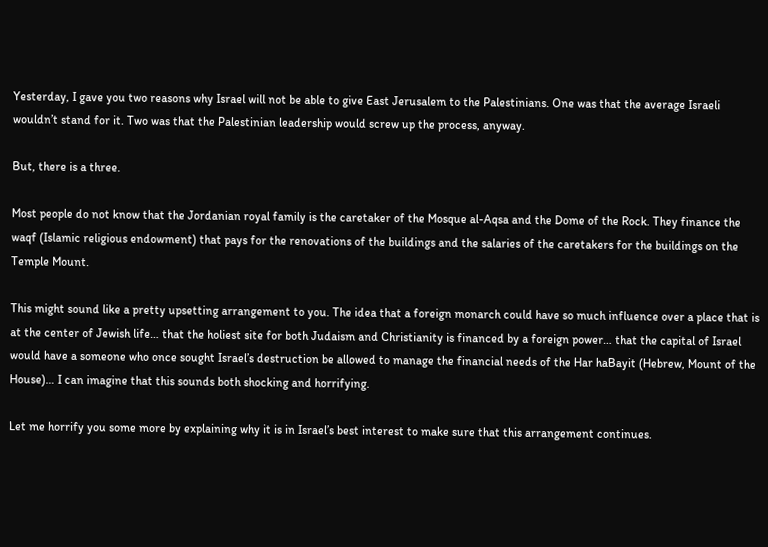Yesterday, I gave you two reasons why Israel will not be able to give East Jerusalem to the Palestinians. One was that the average Israeli wouldn’t stand for it. Two was that the Palestinian leadership would screw up the process, anyway.

But, there is a three.

Most people do not know that the Jordanian royal family is the caretaker of the Mosque al-Aqsa and the Dome of the Rock. They finance the waqf (Islamic religious endowment) that pays for the renovations of the buildings and the salaries of the caretakers for the buildings on the Temple Mount.

This might sound like a pretty upsetting arrangement to you. The idea that a foreign monarch could have so much influence over a place that is at the center of Jewish life… that the holiest site for both Judaism and Christianity is financed by a foreign power… that the capital of Israel would have a someone who once sought Israel’s destruction be allowed to manage the financial needs of the Har haBayit (Hebrew, Mount of the House)… I can imagine that this sounds both shocking and horrifying.

Let me horrify you some more by explaining why it is in Israel’s best interest to make sure that this arrangement continues.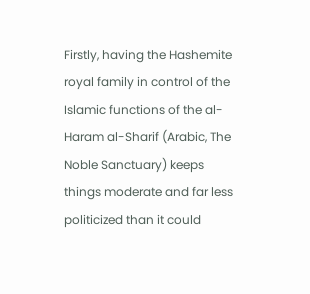Firstly, having the Hashemite royal family in control of the Islamic functions of the al-Haram al-Sharif (Arabic, The Noble Sanctuary) keeps things moderate and far less politicized than it could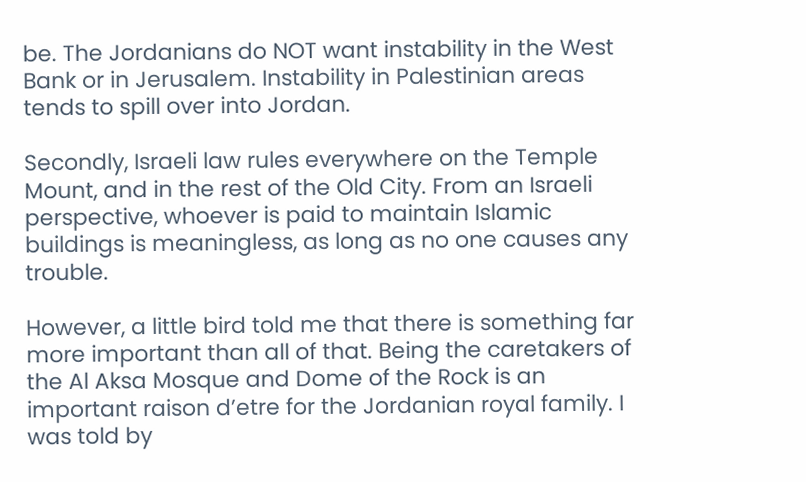be. The Jordanians do NOT want instability in the West Bank or in Jerusalem. Instability in Palestinian areas tends to spill over into Jordan.

Secondly, Israeli law rules everywhere on the Temple Mount, and in the rest of the Old City. From an Israeli perspective, whoever is paid to maintain Islamic buildings is meaningless, as long as no one causes any trouble.

However, a little bird told me that there is something far more important than all of that. Being the caretakers of the Al Aksa Mosque and Dome of the Rock is an important raison d’etre for the Jordanian royal family. I was told by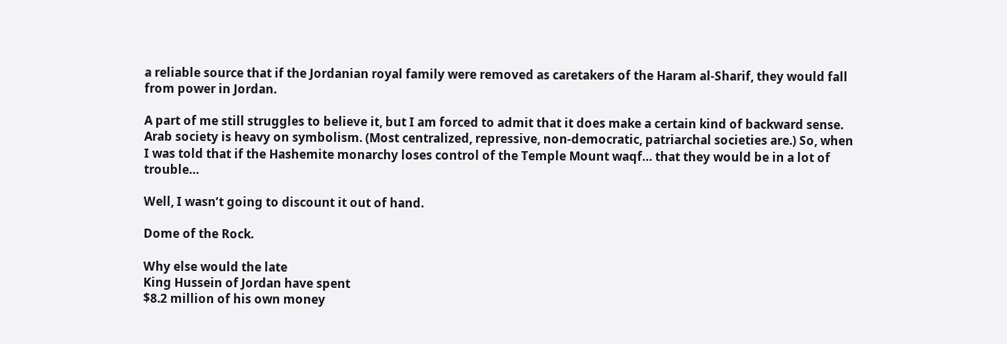a reliable source that if the Jordanian royal family were removed as caretakers of the Haram al-Sharif, they would fall from power in Jordan.

A part of me still struggles to believe it, but I am forced to admit that it does make a certain kind of backward sense. Arab society is heavy on symbolism. (Most centralized, repressive, non-democratic, patriarchal societies are.) So, when I was told that if the Hashemite monarchy loses control of the Temple Mount waqf… that they would be in a lot of trouble…

Well, I wasn’t going to discount it out of hand.

Dome of the Rock.

Why else would the late
King Hussein of Jordan have spent
$8.2 million of his own money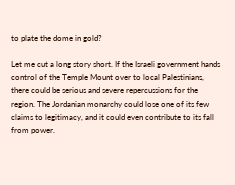to plate the dome in gold?

Let me cut a long story short. If the Israeli government hands control of the Temple Mount over to local Palestinians, there could be serious and severe repercussions for the region. The Jordanian monarchy could lose one of its few claims to legitimacy, and it could even contribute to its fall from power.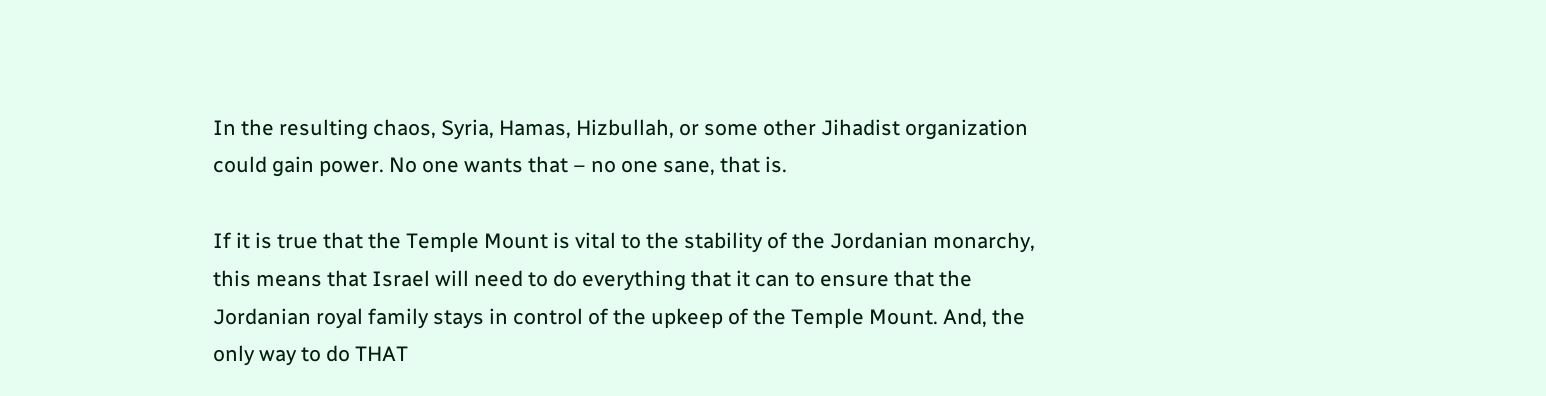In the resulting chaos, Syria, Hamas, Hizbullah, or some other Jihadist organization could gain power. No one wants that – no one sane, that is.

If it is true that the Temple Mount is vital to the stability of the Jordanian monarchy, this means that Israel will need to do everything that it can to ensure that the Jordanian royal family stays in control of the upkeep of the Temple Mount. And, the only way to do THAT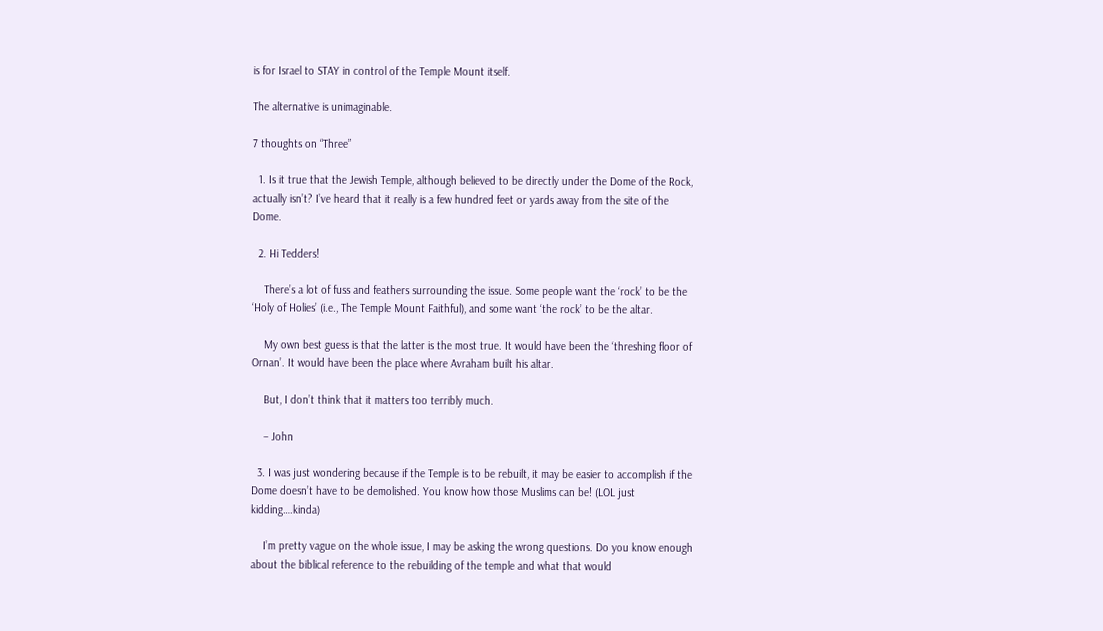is for Israel to STAY in control of the Temple Mount itself.

The alternative is unimaginable.

7 thoughts on “Three”

  1. Is it true that the Jewish Temple, although believed to be directly under the Dome of the Rock, actually isn’t? I’ve heard that it really is a few hundred feet or yards away from the site of the Dome.

  2. Hi Tedders!

    There’s a lot of fuss and feathers surrounding the issue. Some people want the ‘rock’ to be the ‘Holy of Holies’ (i.e., The Temple Mount Faithful), and some want ‘the rock’ to be the altar.

    My own best guess is that the latter is the most true. It would have been the ‘threshing floor of Ornan’. It would have been the place where Avraham built his altar.

    But, I don’t think that it matters too terribly much.

    – John

  3. I was just wondering because if the Temple is to be rebuilt, it may be easier to accomplish if the Dome doesn’t have to be demolished. You know how those Muslims can be! (LOL just kidding….kinda)

    I’m pretty vague on the whole issue, I may be asking the wrong questions. Do you know enough about the biblical reference to the rebuilding of the temple and what that would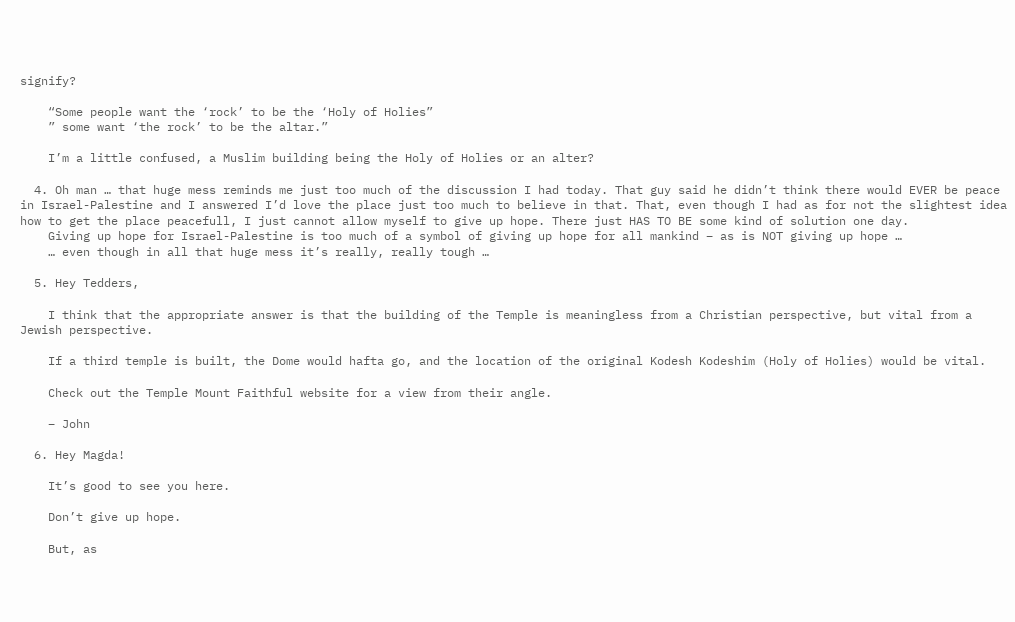signify?

    “Some people want the ‘rock’ to be the ‘Holy of Holies”
    ” some want ‘the rock’ to be the altar.”

    I’m a little confused, a Muslim building being the Holy of Holies or an alter?

  4. Oh man … that huge mess reminds me just too much of the discussion I had today. That guy said he didn’t think there would EVER be peace in Israel-Palestine and I answered I’d love the place just too much to believe in that. That, even though I had as for not the slightest idea how to get the place peacefull, I just cannot allow myself to give up hope. There just HAS TO BE some kind of solution one day.
    Giving up hope for Israel-Palestine is too much of a symbol of giving up hope for all mankind – as is NOT giving up hope …
    … even though in all that huge mess it’s really, really tough …

  5. Hey Tedders,

    I think that the appropriate answer is that the building of the Temple is meaningless from a Christian perspective, but vital from a Jewish perspective.

    If a third temple is built, the Dome would hafta go, and the location of the original Kodesh Kodeshim (Holy of Holies) would be vital.

    Check out the Temple Mount Faithful website for a view from their angle.

    – John

  6. Hey Magda!

    It’s good to see you here.

    Don’t give up hope.

    But, as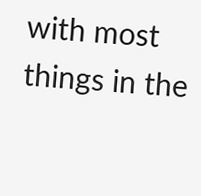with most things in the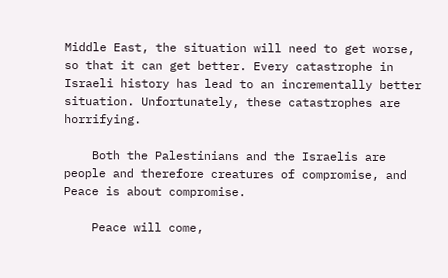Middle East, the situation will need to get worse, so that it can get better. Every catastrophe in Israeli history has lead to an incrementally better situation. Unfortunately, these catastrophes are horrifying.

    Both the Palestinians and the Israelis are people and therefore creatures of compromise, and Peace is about compromise.

    Peace will come,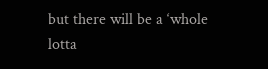but there will be a ‘whole lotta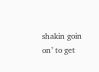shakin goin on’ to get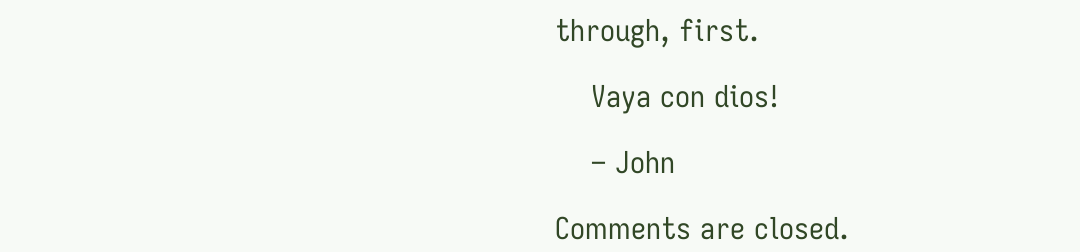through, first.

    Vaya con dios!

    – John

Comments are closed.